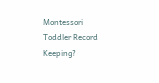Montessori Toddler Record Keeping?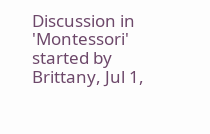Discussion in 'Montessori' started by Brittany, Jul 1,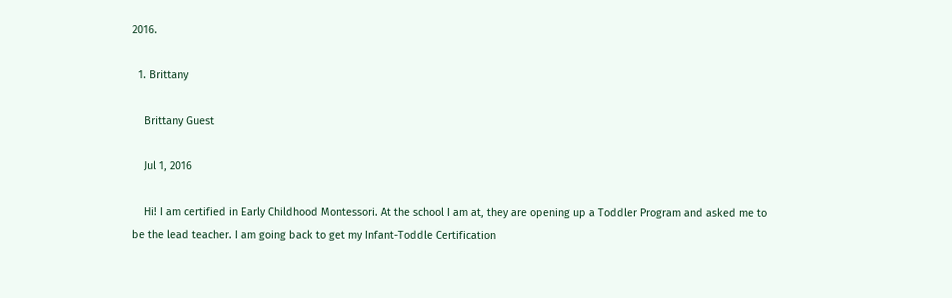2016.

  1. Brittany

    Brittany Guest

    Jul 1, 2016

    Hi! I am certified in Early Childhood Montessori. At the school I am at, they are opening up a Toddler Program and asked me to be the lead teacher. I am going back to get my Infant-Toddle Certification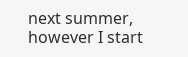next summer, however I start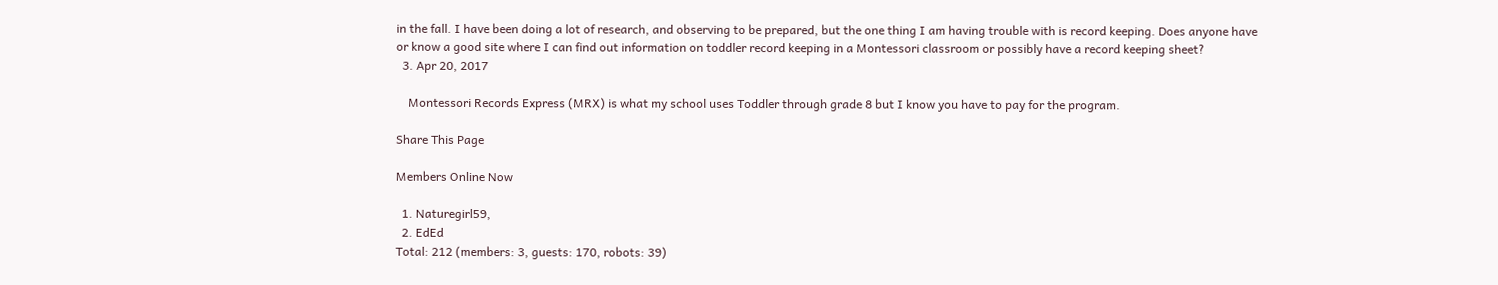in the fall. I have been doing a lot of research, and observing to be prepared, but the one thing I am having trouble with is record keeping. Does anyone have or know a good site where I can find out information on toddler record keeping in a Montessori classroom or possibly have a record keeping sheet?
  3. Apr 20, 2017

    Montessori Records Express (MRX) is what my school uses Toddler through grade 8 but I know you have to pay for the program.

Share This Page

Members Online Now

  1. Naturegirl59,
  2. EdEd
Total: 212 (members: 3, guests: 170, robots: 39)